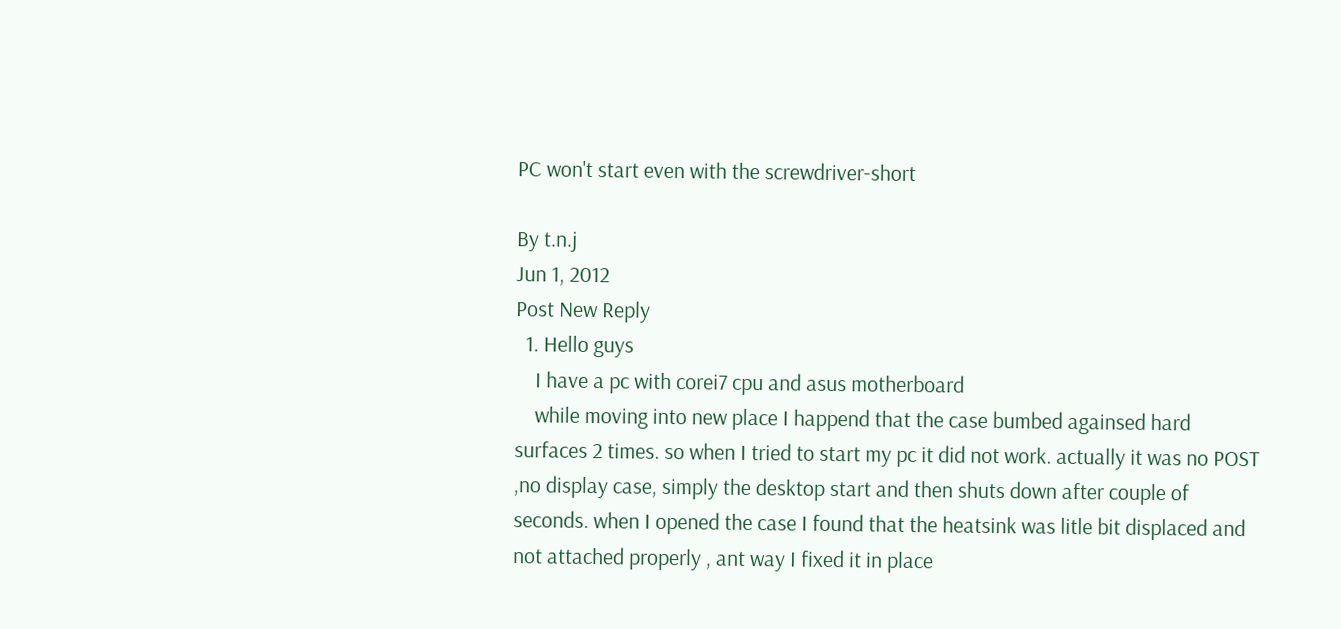PC won't start even with the screwdriver-short

By t.n.j
Jun 1, 2012
Post New Reply
  1. Hello guys
    I have a pc with corei7 cpu and asus motherboard
    while moving into new place I happend that the case bumbed againsed hard surfaces 2 times. so when I tried to start my pc it did not work. actually it was no POST ,no display case, simply the desktop start and then shuts down after couple of seconds. when I opened the case I found that the heatsink was litle bit displaced and not attached properly , ant way I fixed it in place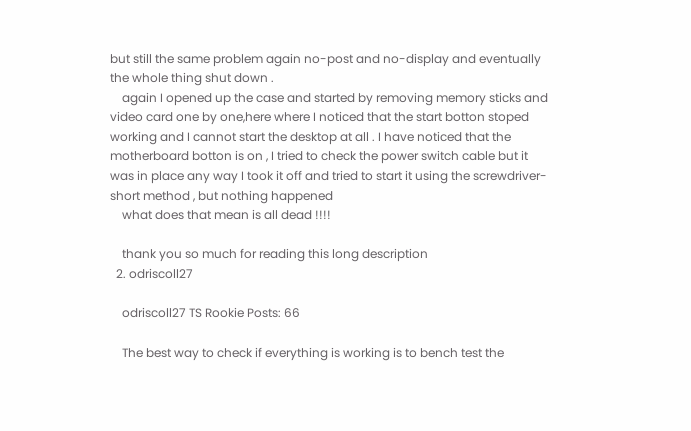but still the same problem again no-post and no-display and eventually the whole thing shut down .
    again I opened up the case and started by removing memory sticks and video card one by one,here where I noticed that the start botton stoped working and I cannot start the desktop at all . I have noticed that the motherboard botton is on , I tried to check the power switch cable but it was in place any way I took it off and tried to start it using the screwdriver-short method , but nothing happened
    what does that mean is all dead !!!!

    thank you so much for reading this long description
  2. odriscoll27

    odriscoll27 TS Rookie Posts: 66

    The best way to check if everything is working is to bench test the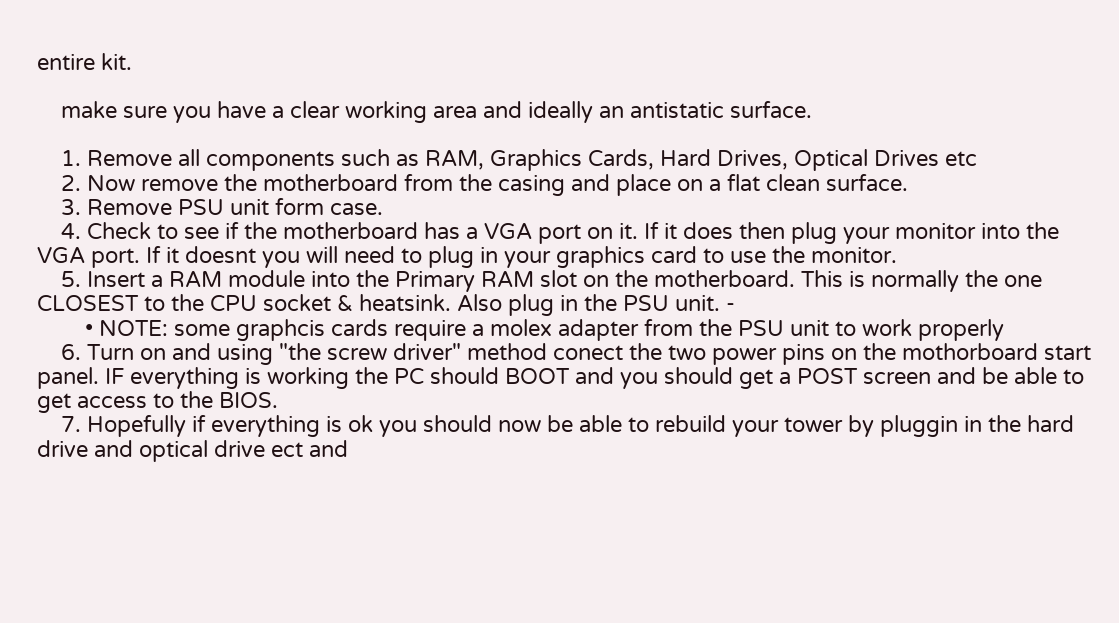entire kit.

    make sure you have a clear working area and ideally an antistatic surface.

    1. Remove all components such as RAM, Graphics Cards, Hard Drives, Optical Drives etc
    2. Now remove the motherboard from the casing and place on a flat clean surface.
    3. Remove PSU unit form case.
    4. Check to see if the motherboard has a VGA port on it. If it does then plug your monitor into the VGA port. If it doesnt you will need to plug in your graphics card to use the monitor.
    5. Insert a RAM module into the Primary RAM slot on the motherboard. This is normally the one CLOSEST to the CPU socket & heatsink. Also plug in the PSU unit. -
        • NOTE: some graphcis cards require a molex adapter from the PSU unit to work properly
    6. Turn on and using "the screw driver" method conect the two power pins on the mothorboard start panel. IF everything is working the PC should BOOT and you should get a POST screen and be able to get access to the BIOS.
    7. Hopefully if everything is ok you should now be able to rebuild your tower by pluggin in the hard drive and optical drive ect and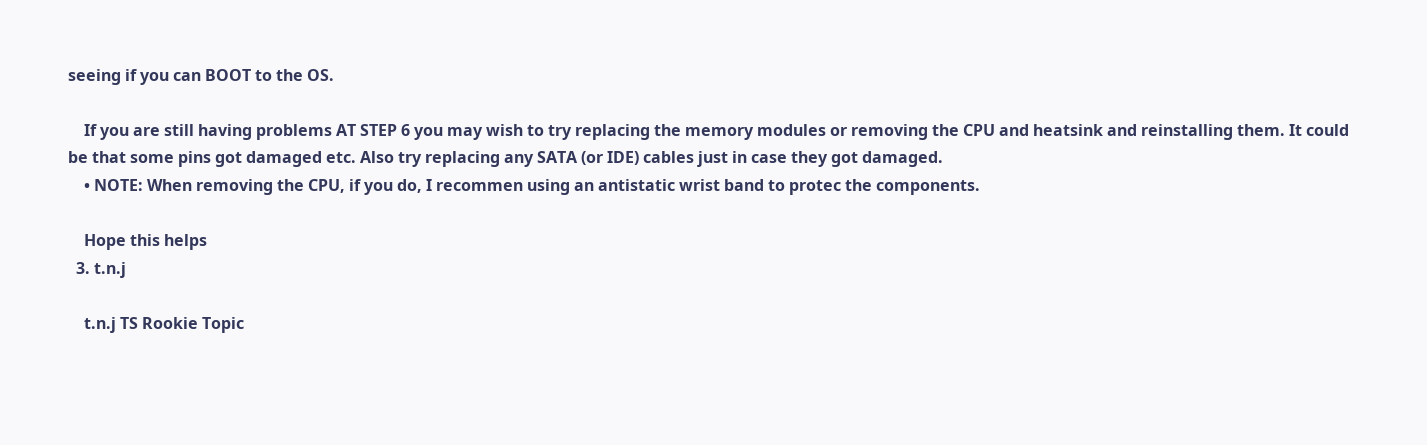seeing if you can BOOT to the OS.

    If you are still having problems AT STEP 6 you may wish to try replacing the memory modules or removing the CPU and heatsink and reinstalling them. It could be that some pins got damaged etc. Also try replacing any SATA (or IDE) cables just in case they got damaged.
    • NOTE: When removing the CPU, if you do, I recommen using an antistatic wrist band to protec the components.

    Hope this helps
  3. t.n.j

    t.n.j TS Rookie Topic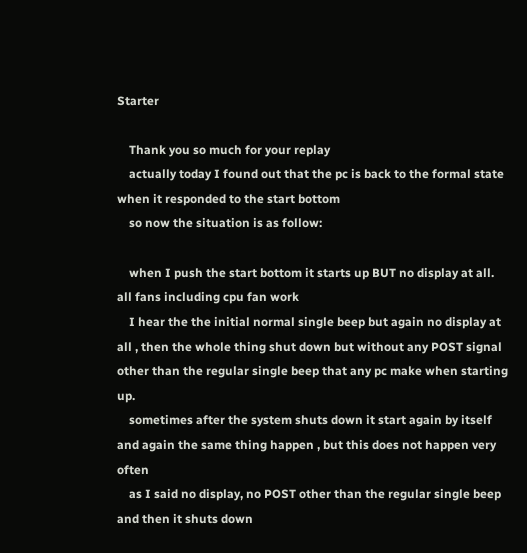Starter

    Thank you so much for your replay
    actually today I found out that the pc is back to the formal state when it responded to the start bottom
    so now the situation is as follow:

    when I push the start bottom it starts up BUT no display at all. all fans including cpu fan work
    I hear the the initial normal single beep but again no display at all , then the whole thing shut down but without any POST signal other than the regular single beep that any pc make when starting up.
    sometimes after the system shuts down it start again by itself and again the same thing happen , but this does not happen very often
    as I said no display, no POST other than the regular single beep and then it shuts down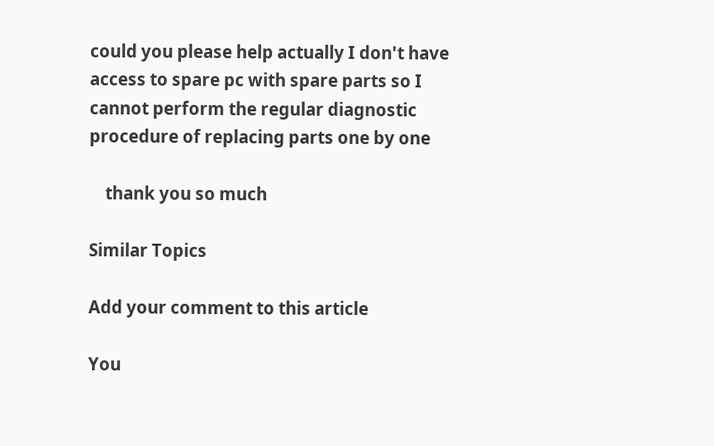could you please help actually I don't have access to spare pc with spare parts so I cannot perform the regular diagnostic procedure of replacing parts one by one

    thank you so much

Similar Topics

Add your comment to this article

You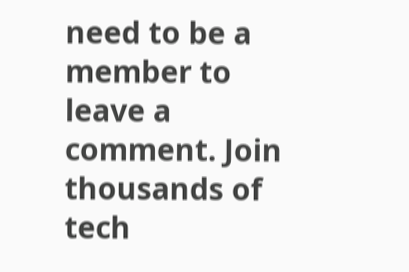need to be a member to leave a comment. Join thousands of tech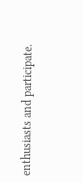enthusiasts and participate.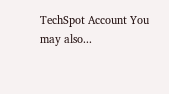TechSpot Account You may also...